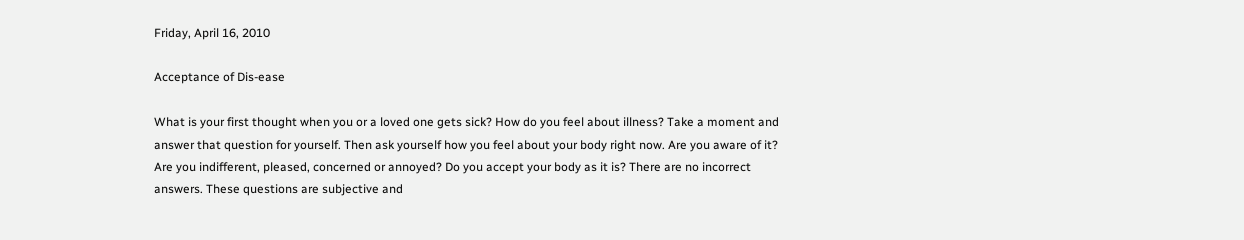Friday, April 16, 2010

Acceptance of Dis-ease

What is your first thought when you or a loved one gets sick? How do you feel about illness? Take a moment and answer that question for yourself. Then ask yourself how you feel about your body right now. Are you aware of it? Are you indifferent, pleased, concerned or annoyed? Do you accept your body as it is? There are no incorrect answers. These questions are subjective and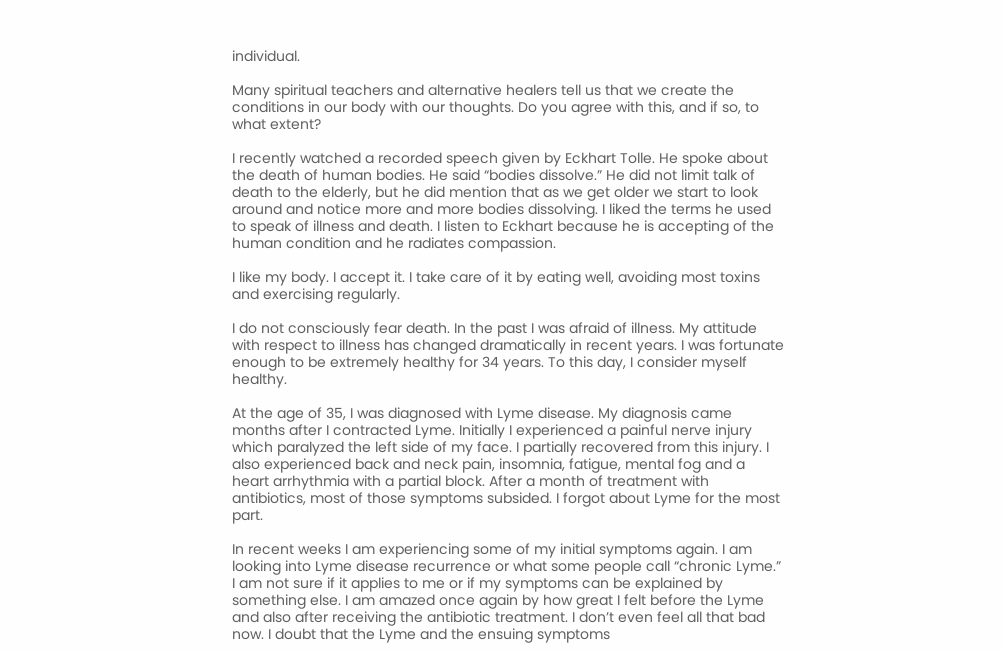individual.

Many spiritual teachers and alternative healers tell us that we create the conditions in our body with our thoughts. Do you agree with this, and if so, to what extent?

I recently watched a recorded speech given by Eckhart Tolle. He spoke about the death of human bodies. He said “bodies dissolve.” He did not limit talk of death to the elderly, but he did mention that as we get older we start to look around and notice more and more bodies dissolving. I liked the terms he used to speak of illness and death. I listen to Eckhart because he is accepting of the human condition and he radiates compassion.

I like my body. I accept it. I take care of it by eating well, avoiding most toxins and exercising regularly.

I do not consciously fear death. In the past I was afraid of illness. My attitude with respect to illness has changed dramatically in recent years. I was fortunate enough to be extremely healthy for 34 years. To this day, I consider myself healthy.

At the age of 35, I was diagnosed with Lyme disease. My diagnosis came months after I contracted Lyme. Initially I experienced a painful nerve injury which paralyzed the left side of my face. I partially recovered from this injury. I also experienced back and neck pain, insomnia, fatigue, mental fog and a heart arrhythmia with a partial block. After a month of treatment with antibiotics, most of those symptoms subsided. I forgot about Lyme for the most part.

In recent weeks I am experiencing some of my initial symptoms again. I am looking into Lyme disease recurrence or what some people call “chronic Lyme.” I am not sure if it applies to me or if my symptoms can be explained by something else. I am amazed once again by how great I felt before the Lyme and also after receiving the antibiotic treatment. I don’t even feel all that bad now. I doubt that the Lyme and the ensuing symptoms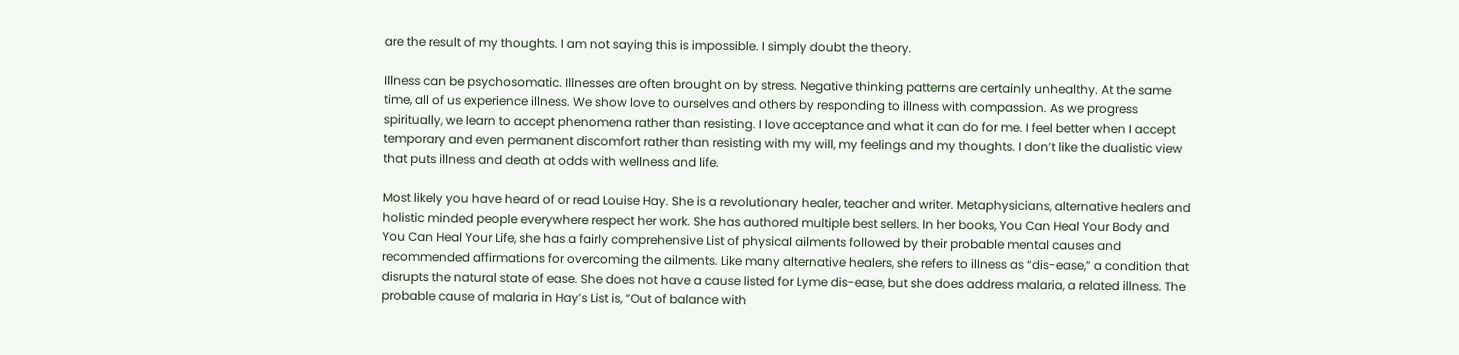are the result of my thoughts. I am not saying this is impossible. I simply doubt the theory.

Illness can be psychosomatic. Illnesses are often brought on by stress. Negative thinking patterns are certainly unhealthy. At the same time, all of us experience illness. We show love to ourselves and others by responding to illness with compassion. As we progress spiritually, we learn to accept phenomena rather than resisting. I love acceptance and what it can do for me. I feel better when I accept temporary and even permanent discomfort rather than resisting with my will, my feelings and my thoughts. I don’t like the dualistic view that puts illness and death at odds with wellness and life.

Most likely you have heard of or read Louise Hay. She is a revolutionary healer, teacher and writer. Metaphysicians, alternative healers and holistic minded people everywhere respect her work. She has authored multiple best sellers. In her books, You Can Heal Your Body and You Can Heal Your Life, she has a fairly comprehensive List of physical ailments followed by their probable mental causes and recommended affirmations for overcoming the ailments. Like many alternative healers, she refers to illness as “dis-ease,” a condition that disrupts the natural state of ease. She does not have a cause listed for Lyme dis-ease, but she does address malaria, a related illness. The probable cause of malaria in Hay’s List is, “Out of balance with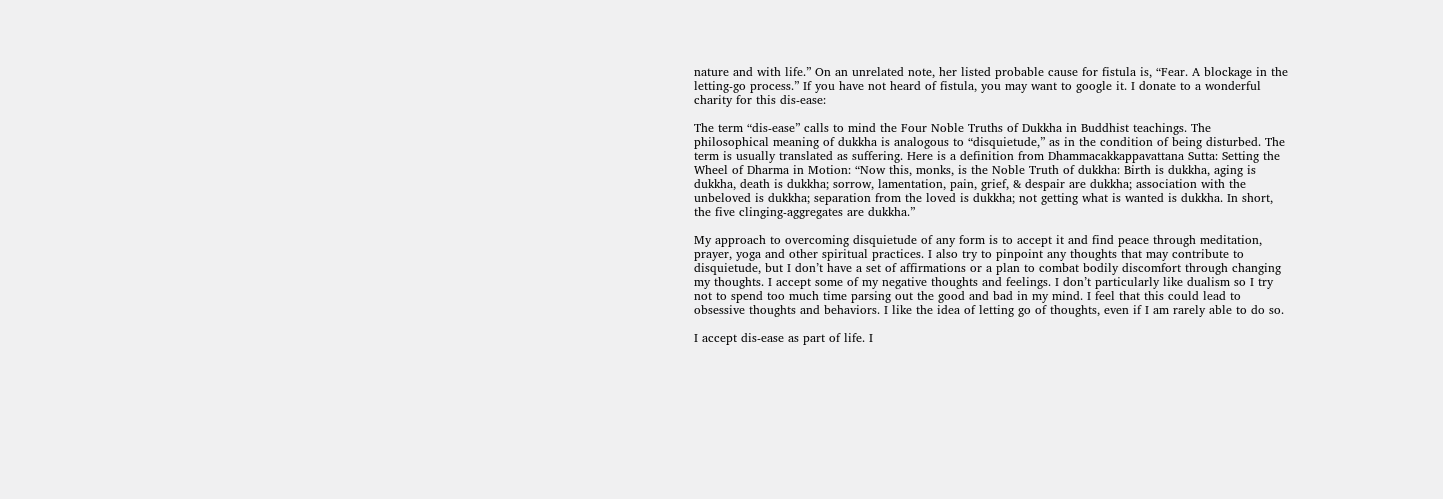nature and with life.” On an unrelated note, her listed probable cause for fistula is, “Fear. A blockage in the letting-go process.” If you have not heard of fistula, you may want to google it. I donate to a wonderful charity for this dis-ease:

The term “dis-ease” calls to mind the Four Noble Truths of Dukkha in Buddhist teachings. The philosophical meaning of dukkha is analogous to “disquietude,” as in the condition of being disturbed. The term is usually translated as suffering. Here is a definition from Dhammacakkappavattana Sutta: Setting the Wheel of Dharma in Motion: “Now this, monks, is the Noble Truth of dukkha: Birth is dukkha, aging is dukkha, death is dukkha; sorrow, lamentation, pain, grief, & despair are dukkha; association with the unbeloved is dukkha; separation from the loved is dukkha; not getting what is wanted is dukkha. In short, the five clinging-aggregates are dukkha.”

My approach to overcoming disquietude of any form is to accept it and find peace through meditation, prayer, yoga and other spiritual practices. I also try to pinpoint any thoughts that may contribute to disquietude, but I don’t have a set of affirmations or a plan to combat bodily discomfort through changing my thoughts. I accept some of my negative thoughts and feelings. I don’t particularly like dualism so I try not to spend too much time parsing out the good and bad in my mind. I feel that this could lead to obsessive thoughts and behaviors. I like the idea of letting go of thoughts, even if I am rarely able to do so.

I accept dis-ease as part of life. I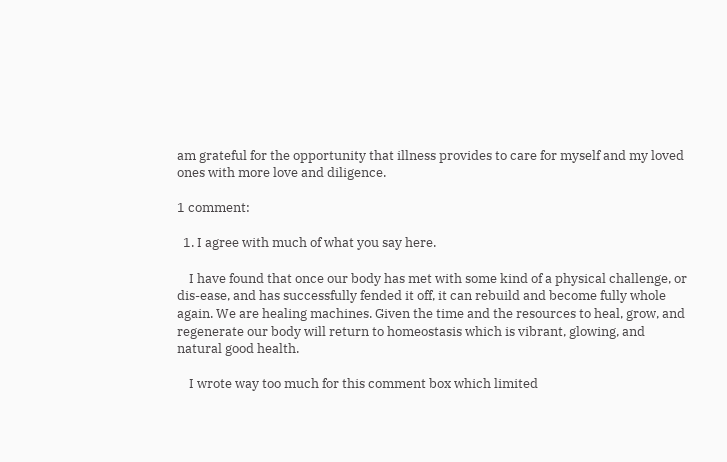am grateful for the opportunity that illness provides to care for myself and my loved ones with more love and diligence.

1 comment:

  1. I agree with much of what you say here.

    I have found that once our body has met with some kind of a physical challenge, or dis-ease, and has successfully fended it off, it can rebuild and become fully whole again. We are healing machines. Given the time and the resources to heal, grow, and regenerate our body will return to homeostasis which is vibrant, glowing, and natural good health.

    I wrote way too much for this comment box which limited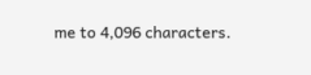me to 4,096 characters.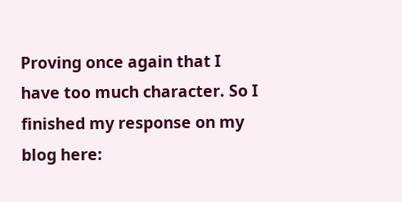Proving once again that I have too much character. So I finished my response on my blog here: